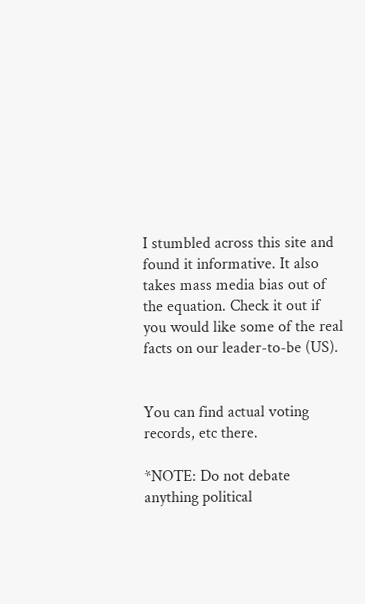I stumbled across this site and found it informative. It also takes mass media bias out of the equation. Check it out if you would like some of the real facts on our leader-to-be (US).


You can find actual voting records, etc there.

*NOTE: Do not debate anything political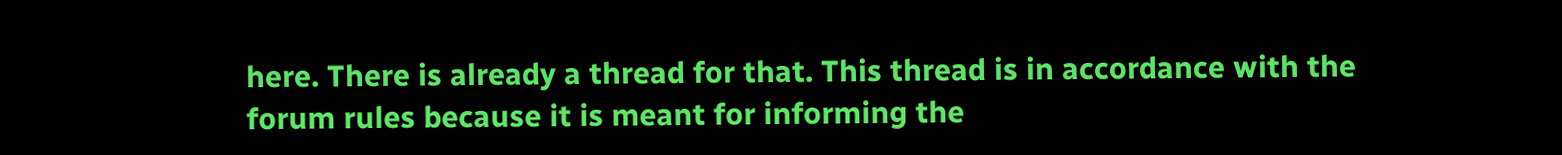here. There is already a thread for that. This thread is in accordance with the forum rules because it is meant for informing the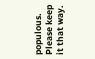populous. Please keep it that way.